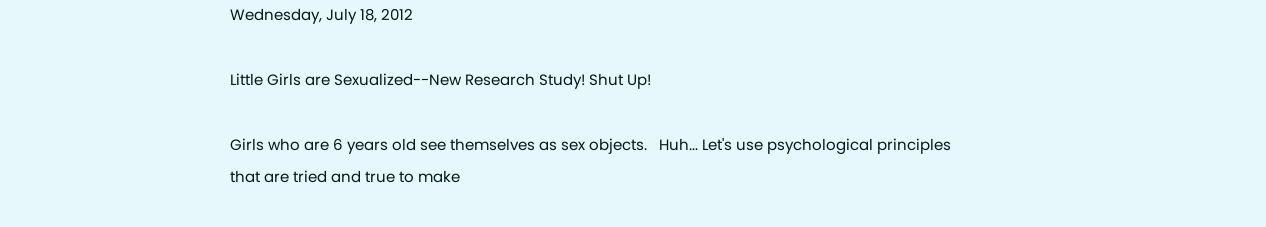Wednesday, July 18, 2012

Little Girls are Sexualized--New Research Study! Shut Up!

Girls who are 6 years old see themselves as sex objects.   Huh... Let's use psychological principles that are tried and true to make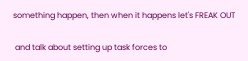something happen, then when it happens let's FREAK OUT

 and talk about setting up task forces to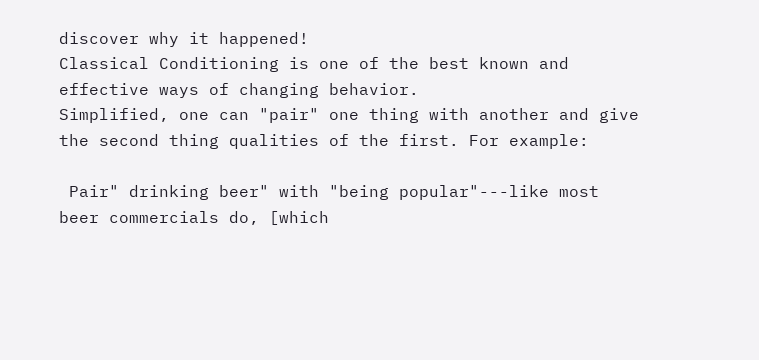discover why it happened!
Classical Conditioning is one of the best known and effective ways of changing behavior.
Simplified, one can "pair" one thing with another and give the second thing qualities of the first. For example:

 Pair" drinking beer" with "being popular"---like most beer commercials do, [which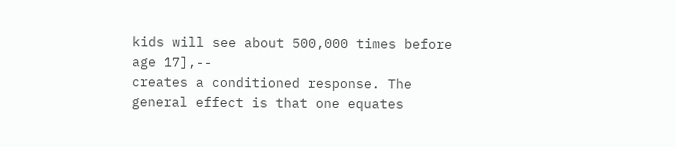kids will see about 500,000 times before age 17],--
creates a conditioned response. The general effect is that one equates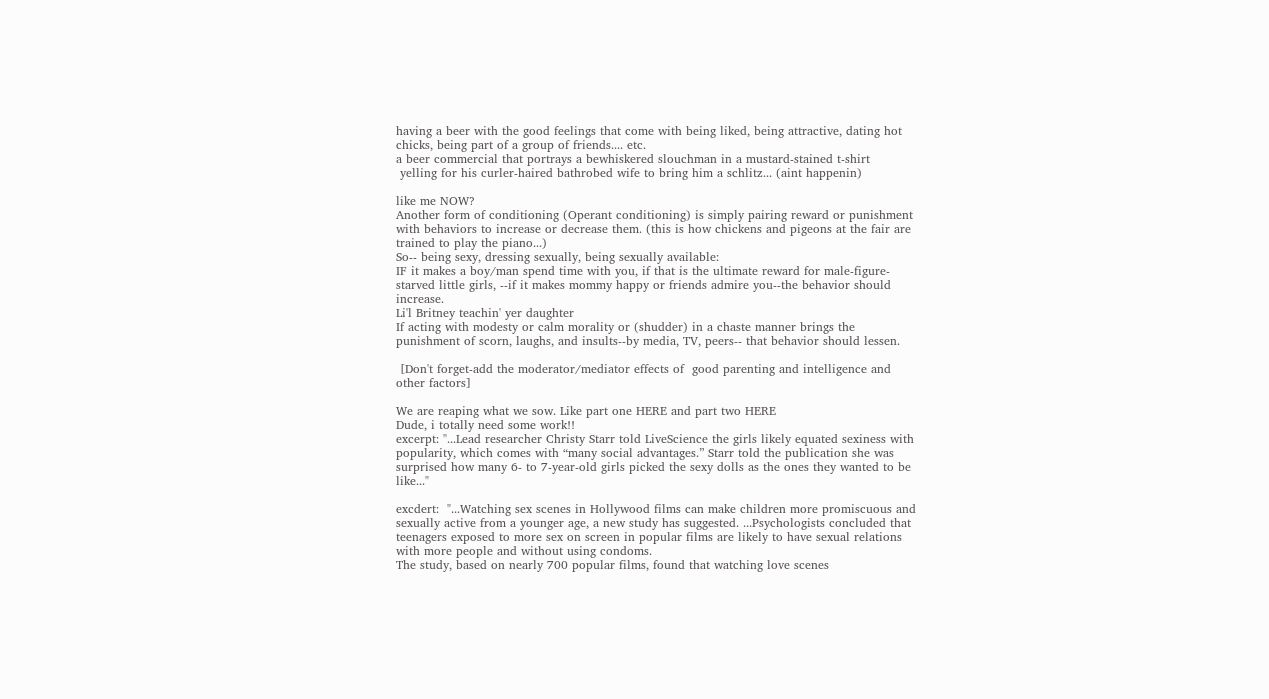having a beer with the good feelings that come with being liked, being attractive, dating hot chicks, being part of a group of friends.... etc.
a beer commercial that portrays a bewhiskered slouchman in a mustard-stained t-shirt
 yelling for his curler-haired bathrobed wife to bring him a schlitz... (aint happenin)

like me NOW?
Another form of conditioning (Operant conditioning) is simply pairing reward or punishment with behaviors to increase or decrease them. (this is how chickens and pigeons at the fair are trained to play the piano...)
So-- being sexy, dressing sexually, being sexually available:
IF it makes a boy/man spend time with you, if that is the ultimate reward for male-figure-starved little girls, --if it makes mommy happy or friends admire you--the behavior should increase.
Li'l Britney teachin' yer daughter
If acting with modesty or calm morality or (shudder) in a chaste manner brings the punishment of scorn, laughs, and insults--by media, TV, peers-- that behavior should lessen.

 [Don't forget-add the moderator/mediator effects of  good parenting and intelligence and other factors]

We are reaping what we sow. Like part one HERE and part two HERE
Dude, i totally need some work!!
excerpt: "...Lead researcher Christy Starr told LiveScience the girls likely equated sexiness with popularity, which comes with “many social advantages.” Starr told the publication she was surprised how many 6- to 7-year-old girls picked the sexy dolls as the ones they wanted to be like..."

excdert:  "...Watching sex scenes in Hollywood films can make children more promiscuous and sexually active from a younger age, a new study has suggested. ...Psychologists concluded that teenagers exposed to more sex on screen in popular films are likely to have sexual relations with more people and without using condoms.
The study, based on nearly 700 popular films, found that watching love scenes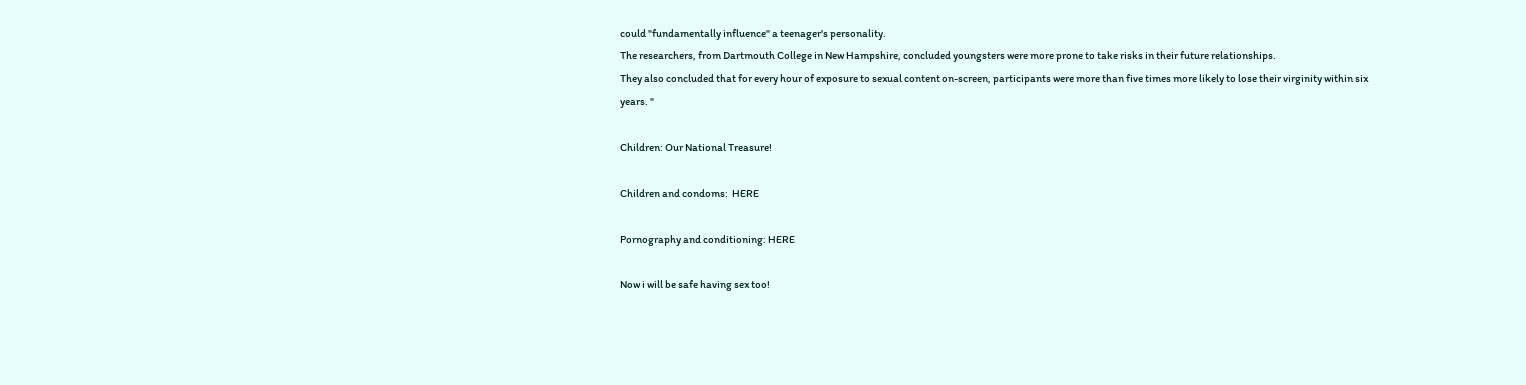could "fundamentally influence" a teenager's personality.
The researchers, from Dartmouth College in New Hampshire, concluded youngsters were more prone to take risks in their future relationships.
They also concluded that for every hour of exposure to sexual content on-screen, participants were more than five times more likely to lose their virginity within six years. "

Children: Our National Treasure!

Children and condoms:  HERE

Pornography and conditioning: HERE

Now i will be safe having sex too!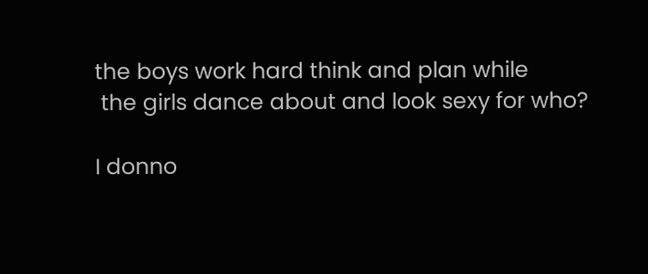the boys work hard think and plan while
 the girls dance about and look sexy for who?

I donno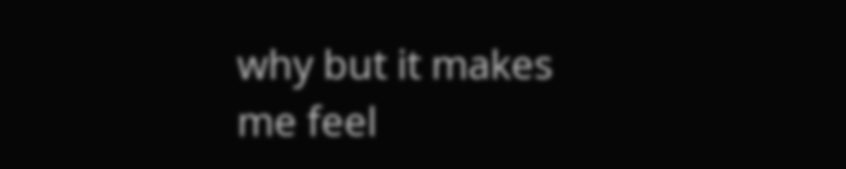why but it makes me feel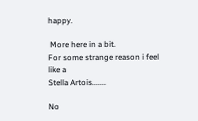happy.

 More here in a bit.
For some strange reason i feel like a
Stella Artois.......

No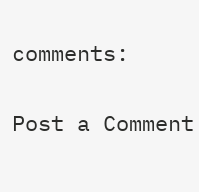comments:

Post a Comment